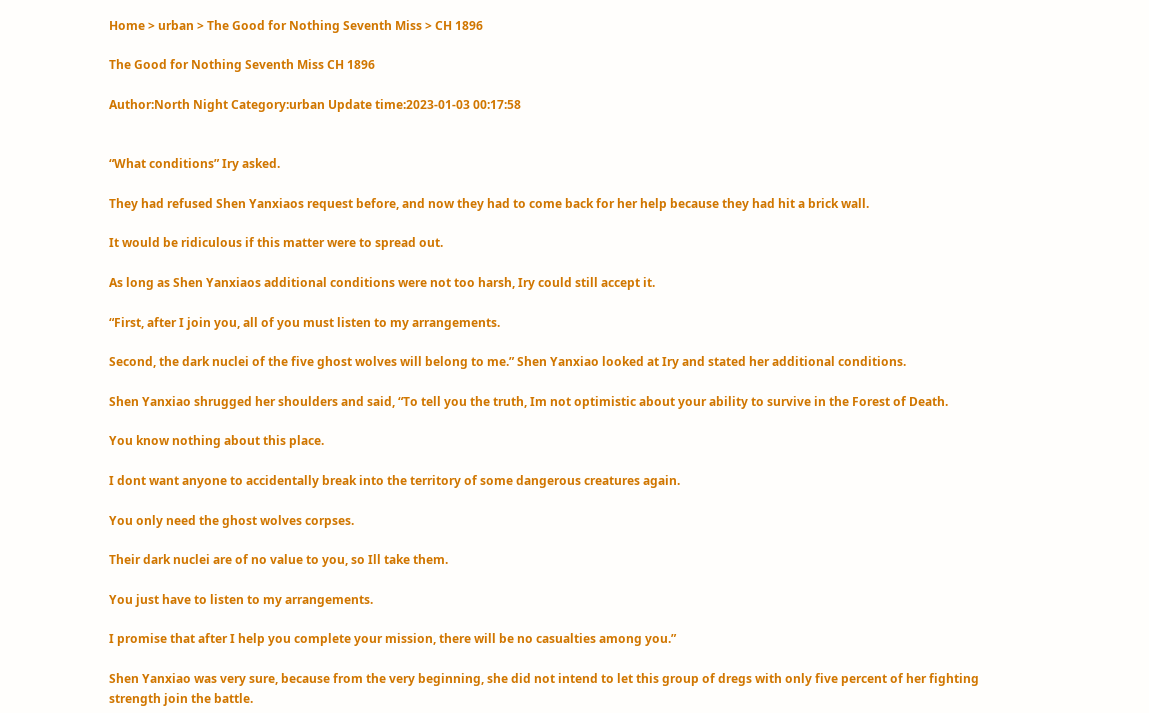Home > urban > The Good for Nothing Seventh Miss > CH 1896

The Good for Nothing Seventh Miss CH 1896

Author:North Night Category:urban Update time:2023-01-03 00:17:58


“What conditions” Iry asked.

They had refused Shen Yanxiaos request before, and now they had to come back for her help because they had hit a brick wall.

It would be ridiculous if this matter were to spread out.

As long as Shen Yanxiaos additional conditions were not too harsh, Iry could still accept it.

“First, after I join you, all of you must listen to my arrangements.

Second, the dark nuclei of the five ghost wolves will belong to me.” Shen Yanxiao looked at Iry and stated her additional conditions.

Shen Yanxiao shrugged her shoulders and said, “To tell you the truth, Im not optimistic about your ability to survive in the Forest of Death.

You know nothing about this place.

I dont want anyone to accidentally break into the territory of some dangerous creatures again.

You only need the ghost wolves corpses.

Their dark nuclei are of no value to you, so Ill take them.

You just have to listen to my arrangements.

I promise that after I help you complete your mission, there will be no casualties among you.”

Shen Yanxiao was very sure, because from the very beginning, she did not intend to let this group of dregs with only five percent of her fighting strength join the battle.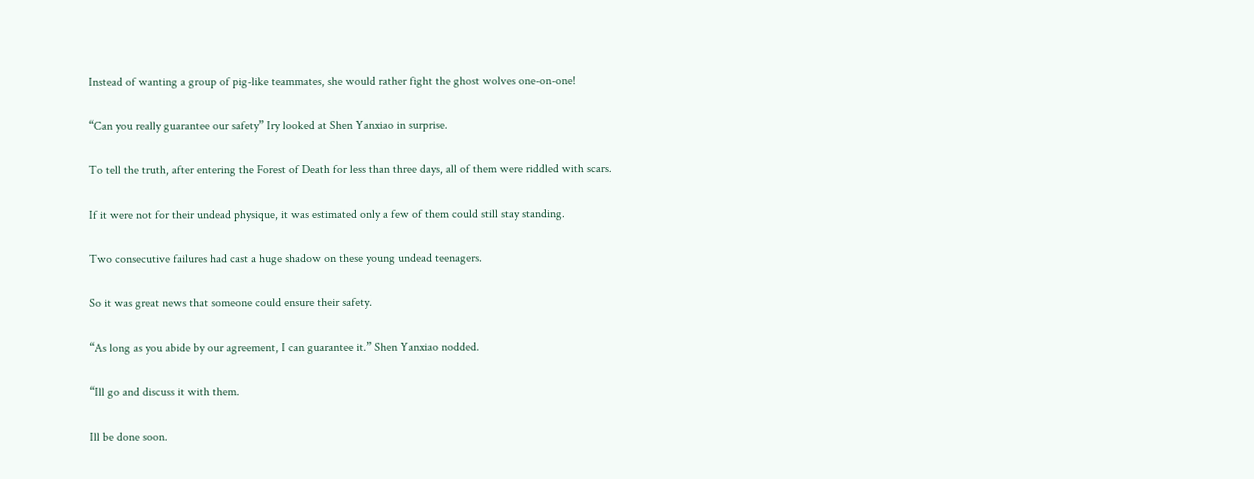Instead of wanting a group of pig-like teammates, she would rather fight the ghost wolves one-on-one!

“Can you really guarantee our safety” Iry looked at Shen Yanxiao in surprise.

To tell the truth, after entering the Forest of Death for less than three days, all of them were riddled with scars.

If it were not for their undead physique, it was estimated only a few of them could still stay standing.

Two consecutive failures had cast a huge shadow on these young undead teenagers.

So it was great news that someone could ensure their safety.

“As long as you abide by our agreement, I can guarantee it.” Shen Yanxiao nodded.

“Ill go and discuss it with them.

Ill be done soon.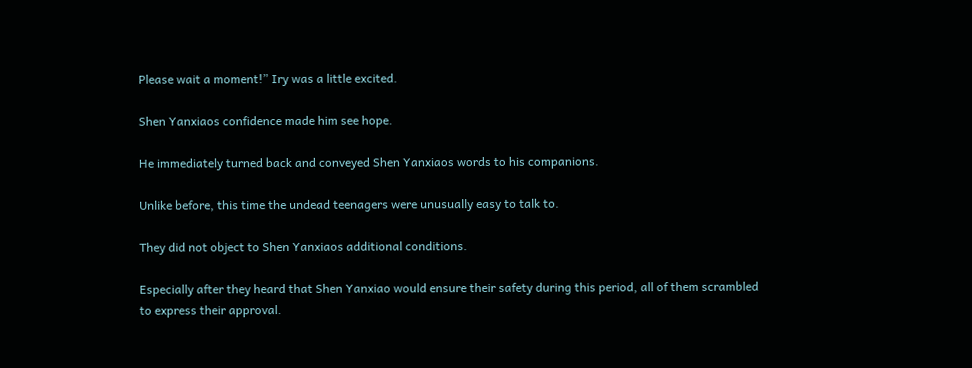Please wait a moment!” Iry was a little excited.

Shen Yanxiaos confidence made him see hope.

He immediately turned back and conveyed Shen Yanxiaos words to his companions.

Unlike before, this time the undead teenagers were unusually easy to talk to.

They did not object to Shen Yanxiaos additional conditions.

Especially after they heard that Shen Yanxiao would ensure their safety during this period, all of them scrambled to express their approval.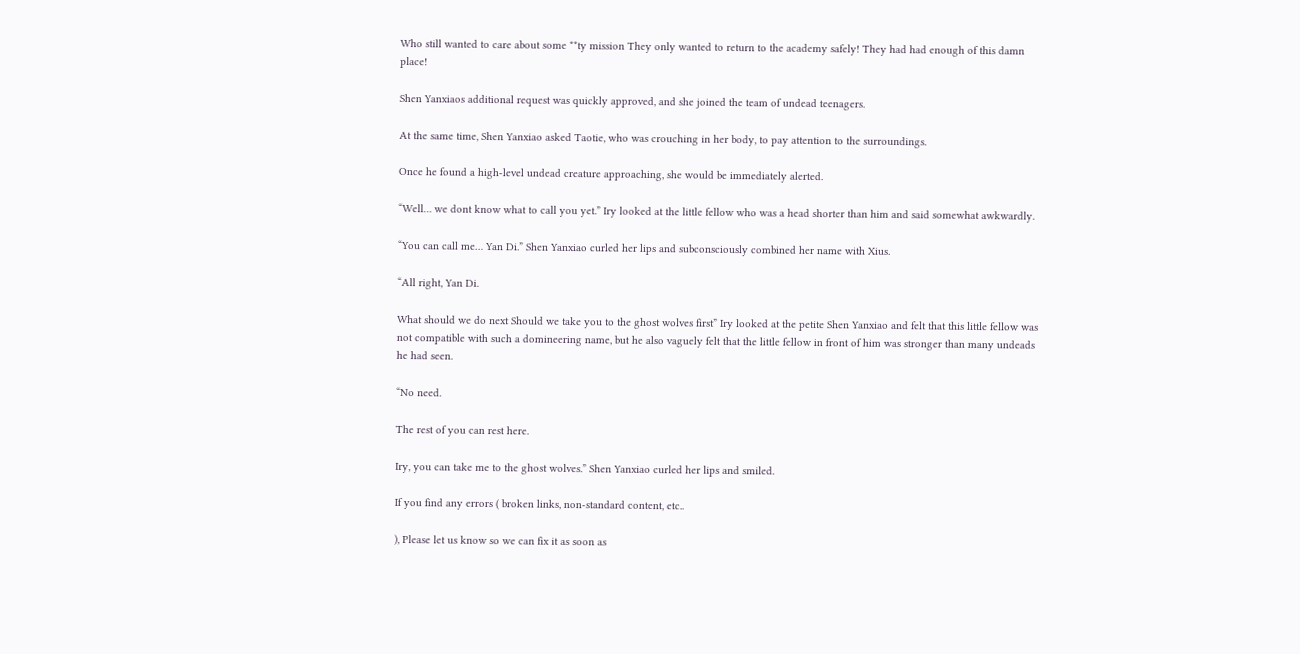Who still wanted to care about some **ty mission They only wanted to return to the academy safely! They had had enough of this damn place!

Shen Yanxiaos additional request was quickly approved, and she joined the team of undead teenagers.

At the same time, Shen Yanxiao asked Taotie, who was crouching in her body, to pay attention to the surroundings.

Once he found a high-level undead creature approaching, she would be immediately alerted.

“Well… we dont know what to call you yet.” Iry looked at the little fellow who was a head shorter than him and said somewhat awkwardly.

“You can call me… Yan Di.” Shen Yanxiao curled her lips and subconsciously combined her name with Xius.

“All right, Yan Di.

What should we do next Should we take you to the ghost wolves first” Iry looked at the petite Shen Yanxiao and felt that this little fellow was not compatible with such a domineering name, but he also vaguely felt that the little fellow in front of him was stronger than many undeads he had seen.

“No need.

The rest of you can rest here.

Iry, you can take me to the ghost wolves.” Shen Yanxiao curled her lips and smiled.

If you find any errors ( broken links, non-standard content, etc..

), Please let us know so we can fix it as soon as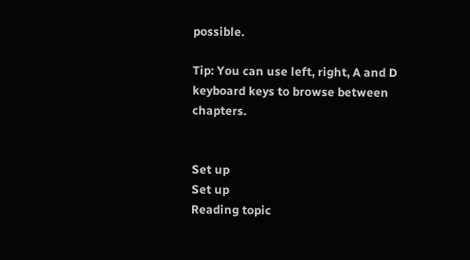possible.

Tip: You can use left, right, A and D keyboard keys to browse between chapters.


Set up
Set up
Reading topic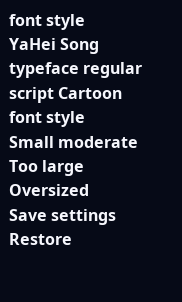font style
YaHei Song typeface regular script Cartoon
font style
Small moderate Too large Oversized
Save settings
Restore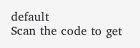default
Scan the code to get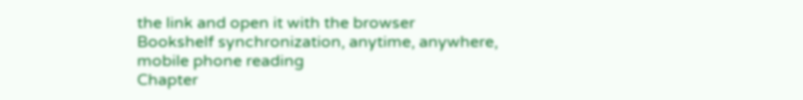the link and open it with the browser
Bookshelf synchronization, anytime, anywhere, mobile phone reading
Chapter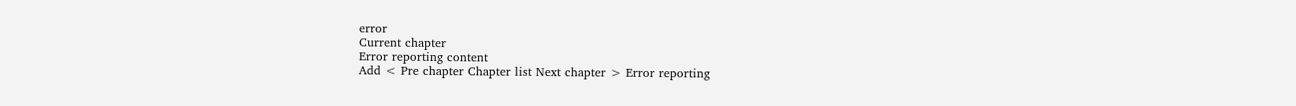error
Current chapter
Error reporting content
Add < Pre chapter Chapter list Next chapter > Error reporting